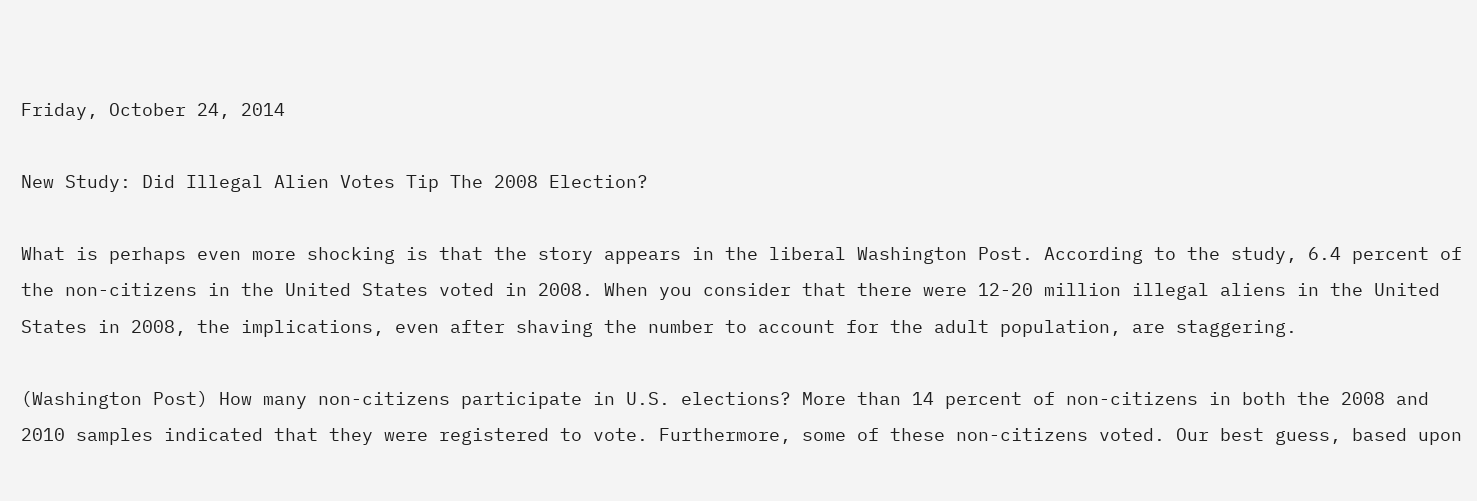Friday, October 24, 2014

New Study: Did Illegal Alien Votes Tip The 2008 Election?

What is perhaps even more shocking is that the story appears in the liberal Washington Post. According to the study, 6.4 percent of the non-citizens in the United States voted in 2008. When you consider that there were 12-20 million illegal aliens in the United States in 2008, the implications, even after shaving the number to account for the adult population, are staggering.

(Washington Post) How many non-citizens participate in U.S. elections? More than 14 percent of non-citizens in both the 2008 and 2010 samples indicated that they were registered to vote. Furthermore, some of these non-citizens voted. Our best guess, based upon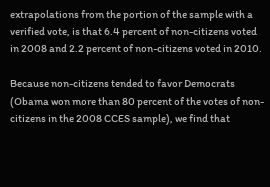extrapolations from the portion of the sample with a verified vote, is that 6.4 percent of non-citizens voted in 2008 and 2.2 percent of non-citizens voted in 2010.

Because non-citizens tended to favor Democrats (Obama won more than 80 percent of the votes of non-citizens in the 2008 CCES sample), we find that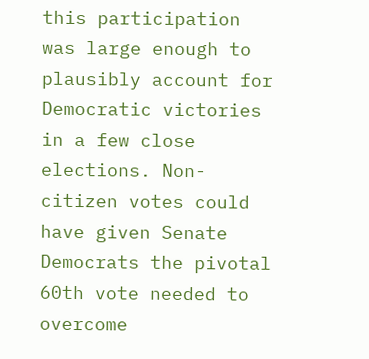this participation was large enough to plausibly account for Democratic victories in a few close elections. Non-citizen votes could have given Senate Democrats the pivotal 60th vote needed to overcome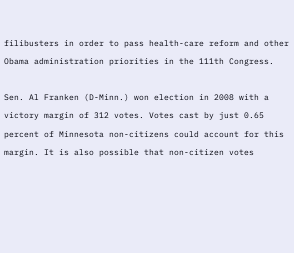filibusters in order to pass health-care reform and other Obama administration priorities in the 111th Congress.

Sen. Al Franken (D-Minn.) won election in 2008 with a victory margin of 312 votes. Votes cast by just 0.65 percent of Minnesota non-citizens could account for this margin. It is also possible that non-citizen votes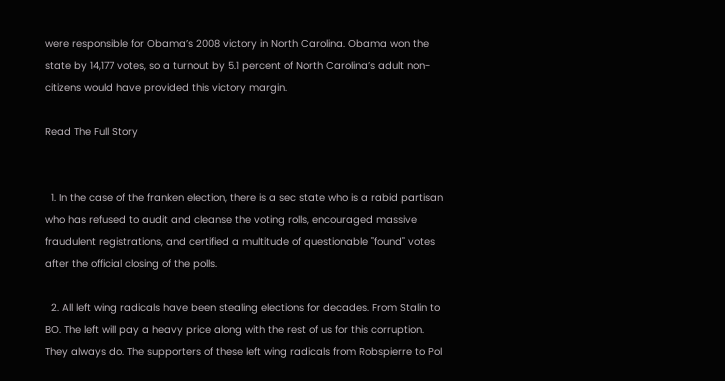were responsible for Obama’s 2008 victory in North Carolina. Obama won the state by 14,177 votes, so a turnout by 5.1 percent of North Carolina’s adult non-citizens would have provided this victory margin.

Read The Full Story


  1. In the case of the franken election, there is a sec state who is a rabid partisan who has refused to audit and cleanse the voting rolls, encouraged massive fraudulent registrations, and certified a multitude of questionable "found" votes after the official closing of the polls.

  2. All left wing radicals have been stealing elections for decades. From Stalin to BO. The left will pay a heavy price along with the rest of us for this corruption. They always do. The supporters of these left wing radicals from Robspierre to Pol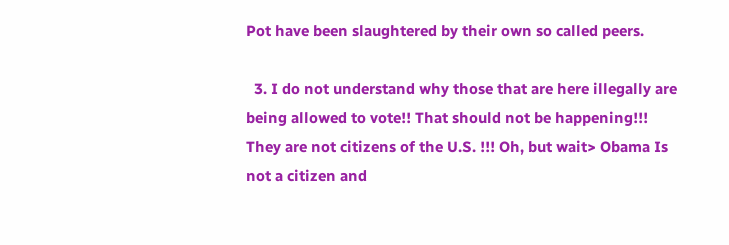Pot have been slaughtered by their own so called peers.

  3. I do not understand why those that are here illegally are being allowed to vote!! That should not be happening!!! They are not citizens of the U.S. !!! Oh, but wait> Obama Is not a citizen and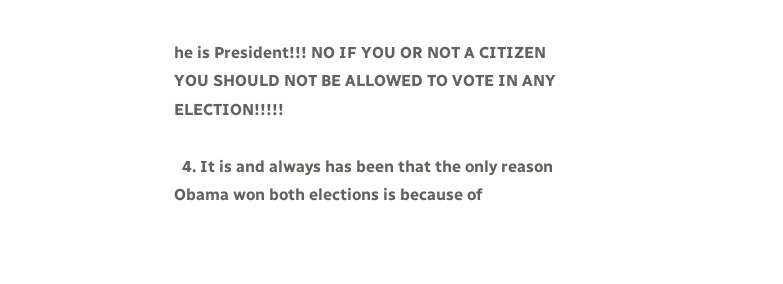he is President!!! NO IF YOU OR NOT A CITIZEN YOU SHOULD NOT BE ALLOWED TO VOTE IN ANY ELECTION!!!!!

  4. It is and always has been that the only reason Obama won both elections is because of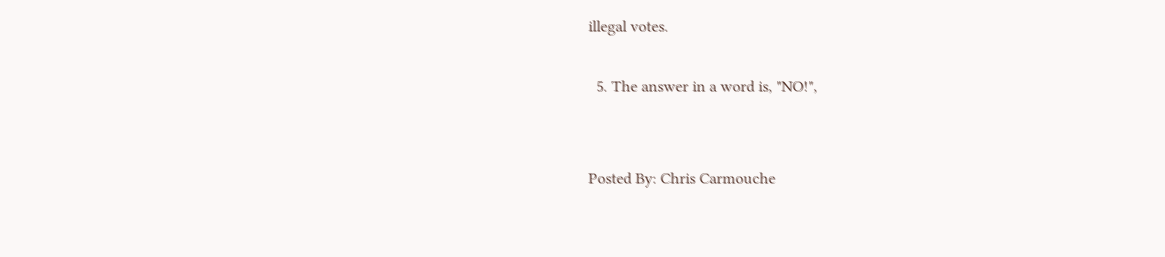illegal votes.

  5. The answer in a word is, "NO!",


Posted By: Chris Carmouche